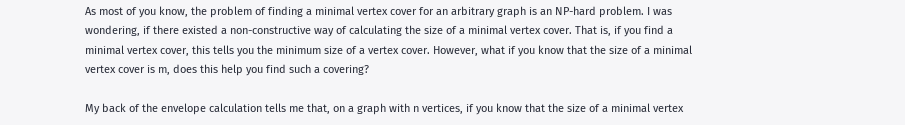As most of you know, the problem of finding a minimal vertex cover for an arbitrary graph is an NP-hard problem. I was wondering, if there existed a non-constructive way of calculating the size of a minimal vertex cover. That is, if you find a minimal vertex cover, this tells you the minimum size of a vertex cover. However, what if you know that the size of a minimal vertex cover is m, does this help you find such a covering?

My back of the envelope calculation tells me that, on a graph with n vertices, if you know that the size of a minimal vertex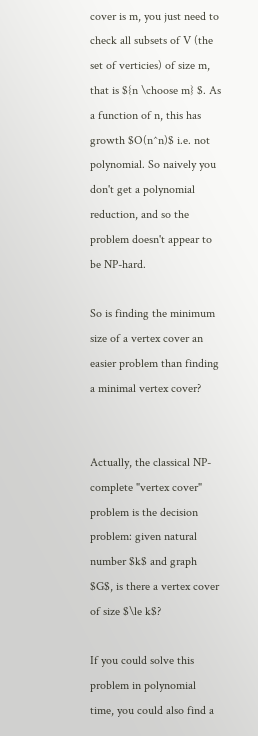cover is m, you just need to check all subsets of V (the set of verticies) of size m, that is ${n \choose m} $. As a function of n, this has growth $O(n^n)$ i.e. not polynomial. So naively you don't get a polynomial reduction, and so the problem doesn't appear to be NP-hard.

So is finding the minimum size of a vertex cover an easier problem than finding a minimal vertex cover?


Actually, the classical NP-complete "vertex cover" problem is the decision problem: given natural number $k$ and graph $G$, is there a vertex cover of size $\le k$?

If you could solve this problem in polynomial time, you could also find a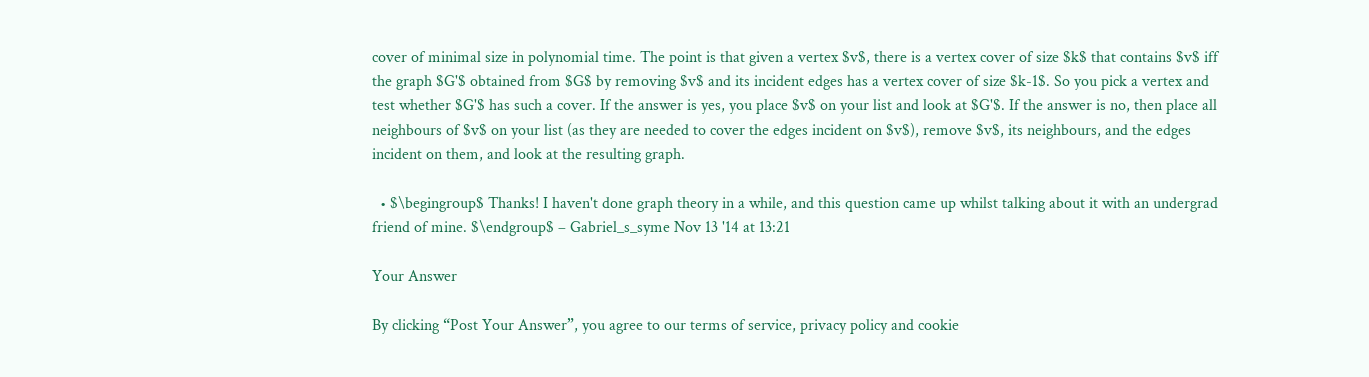cover of minimal size in polynomial time. The point is that given a vertex $v$, there is a vertex cover of size $k$ that contains $v$ iff the graph $G'$ obtained from $G$ by removing $v$ and its incident edges has a vertex cover of size $k-1$. So you pick a vertex and test whether $G'$ has such a cover. If the answer is yes, you place $v$ on your list and look at $G'$. If the answer is no, then place all neighbours of $v$ on your list (as they are needed to cover the edges incident on $v$), remove $v$, its neighbours, and the edges incident on them, and look at the resulting graph.

  • $\begingroup$ Thanks! I haven't done graph theory in a while, and this question came up whilst talking about it with an undergrad friend of mine. $\endgroup$ – Gabriel_s_syme Nov 13 '14 at 13:21

Your Answer

By clicking “Post Your Answer”, you agree to our terms of service, privacy policy and cookie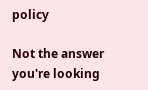policy

Not the answer you're looking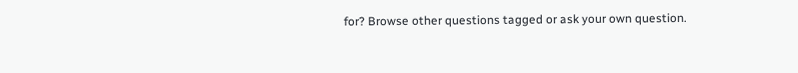for? Browse other questions tagged or ask your own question.